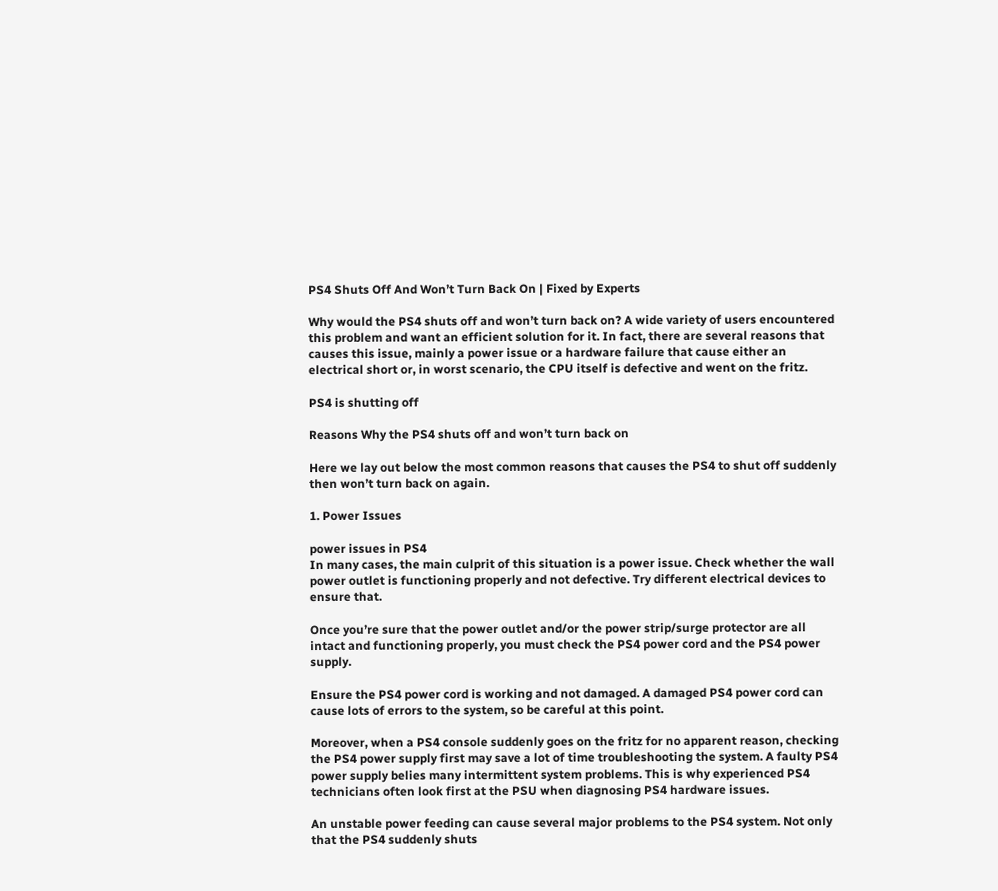PS4 Shuts Off And Won’t Turn Back On | Fixed by Experts

Why would the PS4 shuts off and won’t turn back on? A wide variety of users encountered this problem and want an efficient solution for it. In fact, there are several reasons that causes this issue, mainly a power issue or a hardware failure that cause either an electrical short or, in worst scenario, the CPU itself is defective and went on the fritz.

PS4 is shutting off

Reasons Why the PS4 shuts off and won’t turn back on

Here we lay out below the most common reasons that causes the PS4 to shut off suddenly then won’t turn back on again.

1. Power Issues

power issues in PS4
In many cases, the main culprit of this situation is a power issue. Check whether the wall power outlet is functioning properly and not defective. Try different electrical devices to ensure that.

Once you’re sure that the power outlet and/or the power strip/surge protector are all intact and functioning properly, you must check the PS4 power cord and the PS4 power supply.

Ensure the PS4 power cord is working and not damaged. A damaged PS4 power cord can cause lots of errors to the system, so be careful at this point.

Moreover, when a PS4 console suddenly goes on the fritz for no apparent reason, checking the PS4 power supply first may save a lot of time troubleshooting the system. A faulty PS4 power supply belies many intermittent system problems. This is why experienced PS4 technicians often look first at the PSU when diagnosing PS4 hardware issues.

An unstable power feeding can cause several major problems to the PS4 system. Not only that the PS4 suddenly shuts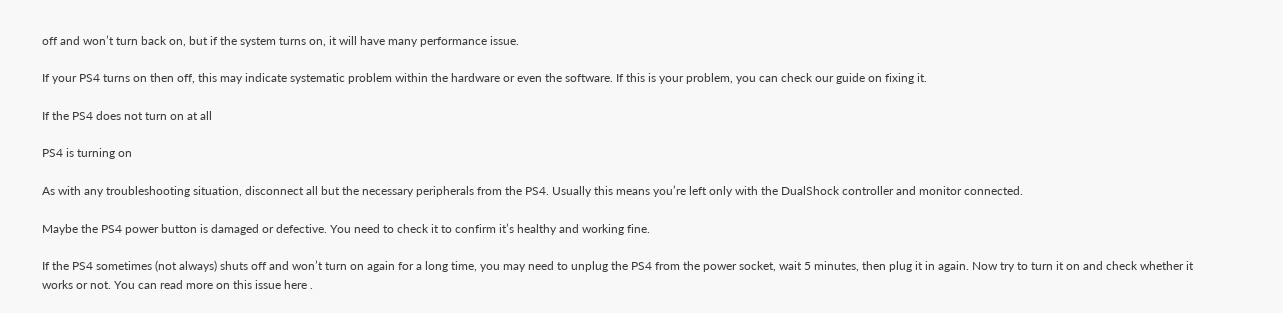off and won’t turn back on, but if the system turns on, it will have many performance issue.

If your PS4 turns on then off, this may indicate systematic problem within the hardware or even the software. If this is your problem, you can check our guide on fixing it.

If the PS4 does not turn on at all

PS4 is turning on

As with any troubleshooting situation, disconnect all but the necessary peripherals from the PS4. Usually this means you’re left only with the DualShock controller and monitor connected.

Maybe the PS4 power button is damaged or defective. You need to check it to confirm it’s healthy and working fine.

If the PS4 sometimes (not always) shuts off and won’t turn on again for a long time, you may need to unplug the PS4 from the power socket, wait 5 minutes, then plug it in again. Now try to turn it on and check whether it works or not. You can read more on this issue here .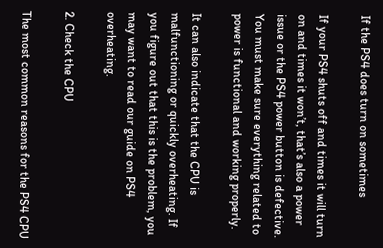If the PS4 does turn on sometimes

If your PS4 shuts off and times it will turn on and times it won’t, that’s also a power issue or the PS4 power button is defective. You must make sure everything related to power is functional and working properly.

It can also indicate that the CPU is malfunctioning or quickly overheating. If you figure out that this is the problem, you may want to read our guide on PS4 overheating.

2. Check the CPU

The most common reasons for the PS4 CPU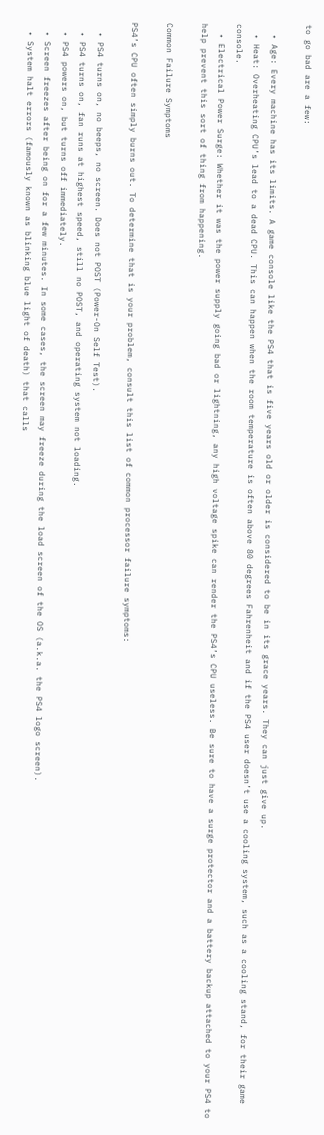to go bad are a few:

  • Age: Every machine has its limits. A game console like the PS4 that is five years old or older is considered to be in its grace years. They can just give up.
  • Heat: Overheating CPU’s lead to a dead CPU. This can happen when the room temperature is often above 80 degrees Fahrenheit and if the PS4 user doesn’t use a cooling system, such as a cooling stand, for their game console.
  • Electrical Power Surge: Whether it was the power supply going bad or lightning, any high voltage spike can render the PS4’s CPU useless. Be sure to have a surge protector and a battery backup attached to your PS4 to help prevent this sort of thing from happening.

Common Failure Symptoms

PS4’s CPU often simply burns out. To determine that is your problem, consult this list of common processor failure symptoms:

  • PS4 turns on, no beeps, no screen. Does not POST (Power-On Self Test).
  • PS4 turns on, fan runs at highest speed, still no POST, and operating system not loading.
  • PS4 powers on, but turns off immediately.
  • Screen freezes after being on for a few minutes. In some cases, the screen may freeze during the load screen of the OS (a.k.a. the PS4 logo screen).
  • System halt errors (famously known as blinking blue light of death) that calls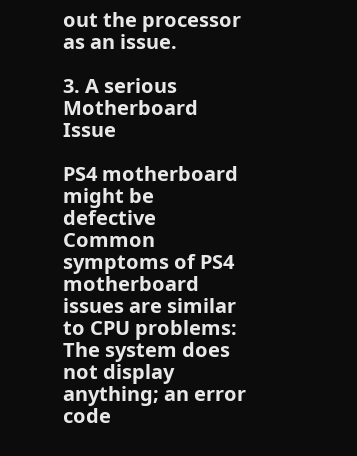out the processor as an issue.

3. A serious Motherboard Issue

PS4 motherboard might be defective
Common symptoms of PS4 motherboard issues are similar to CPU problems: The system does not display anything; an error code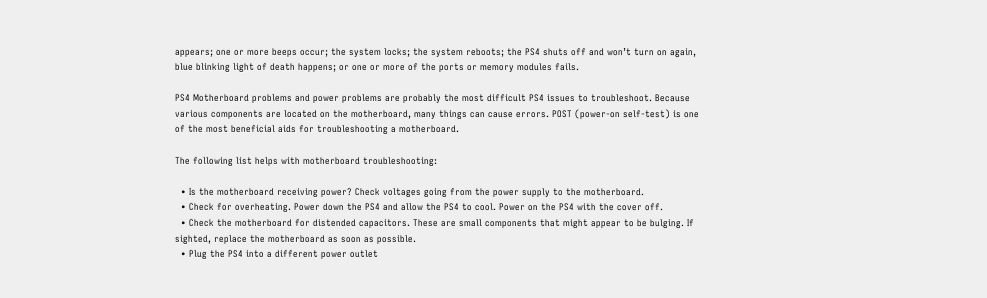appears; one or more beeps occur; the system locks; the system reboots; the PS4 shuts off and won’t turn on again, blue blinking light of death happens; or one or more of the ports or memory modules fails.

PS4 Motherboard problems and power problems are probably the most difficult PS4 issues to troubleshoot. Because various components are located on the motherboard, many things can cause errors. POST (power-on self-test) is one of the most beneficial aids for troubleshooting a motherboard.

The following list helps with motherboard troubleshooting:

  • Is the motherboard receiving power? Check voltages going from the power supply to the motherboard.
  • Check for overheating. Power down the PS4 and allow the PS4 to cool. Power on the PS4 with the cover off.
  • Check the motherboard for distended capacitors. These are small components that might appear to be bulging. If sighted, replace the motherboard as soon as possible.
  • Plug the PS4 into a different power outlet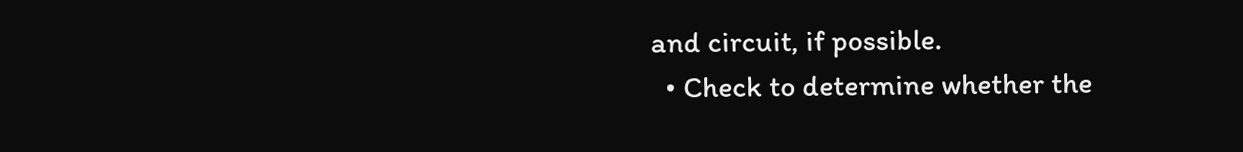and circuit, if possible.
  • Check to determine whether the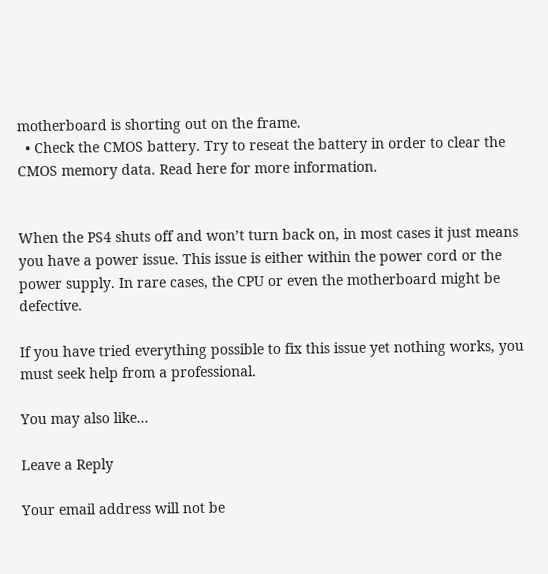motherboard is shorting out on the frame.
  • Check the CMOS battery. Try to reseat the battery in order to clear the CMOS memory data. Read here for more information.


When the PS4 shuts off and won’t turn back on, in most cases it just means you have a power issue. This issue is either within the power cord or the power supply. In rare cases, the CPU or even the motherboard might be defective.

If you have tried everything possible to fix this issue yet nothing works, you must seek help from a professional.

You may also like...

Leave a Reply

Your email address will not be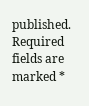published. Required fields are marked *